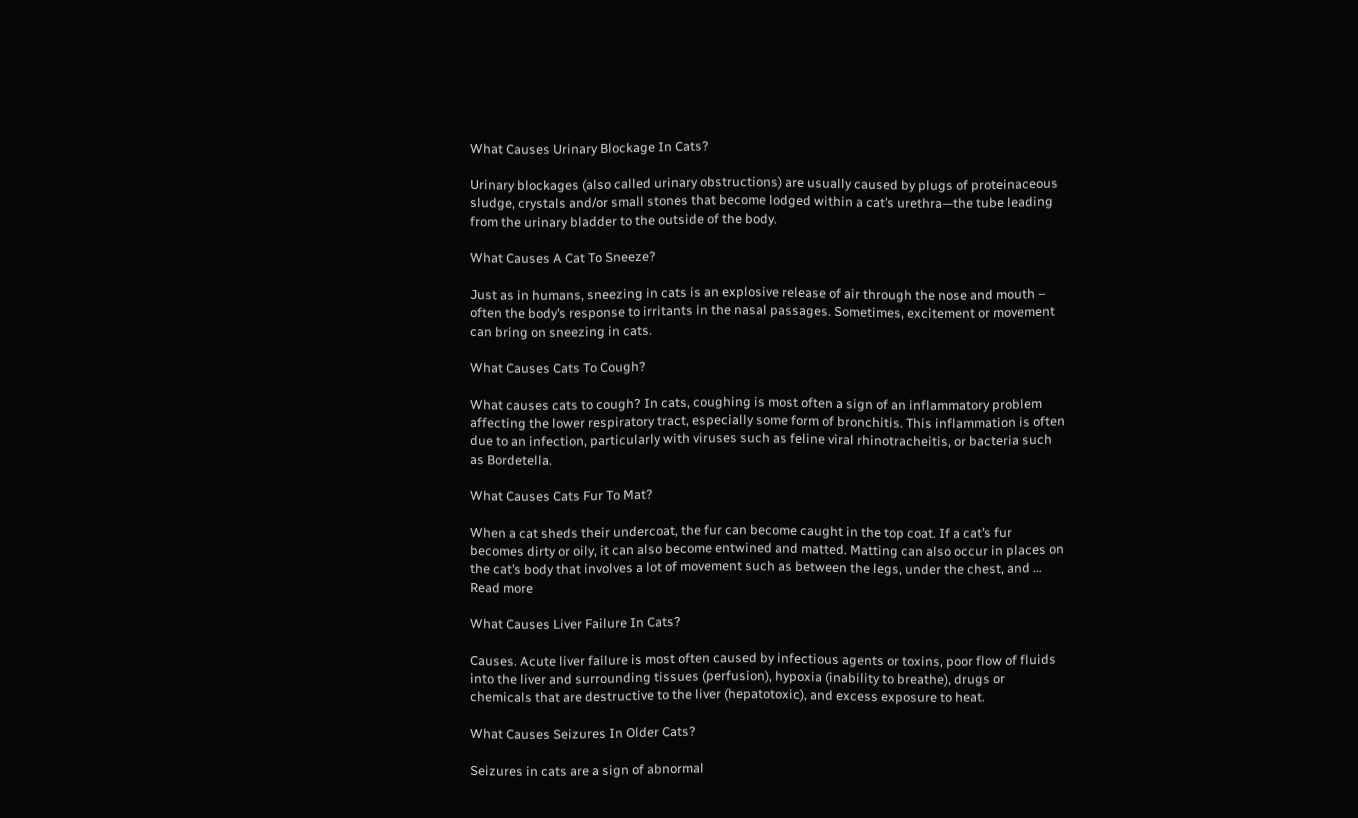What Causes Urinary Blockage In Cats?

Urinary blockages (also called urinary obstructions) are usually caused by plugs of proteinaceous sludge, crystals and/or small stones that become lodged within a cat’s urethra—the tube leading from the urinary bladder to the outside of the body.

What Causes A Cat To Sneeze?

Just as in humans, sneezing in cats is an explosive release of air through the nose and mouth – often the body’s response to irritants in the nasal passages. Sometimes, excitement or movement can bring on sneezing in cats.

What Causes Cats To Cough?

What causes cats to cough? In cats, coughing is most often a sign of an inflammatory problem affecting the lower respiratory tract, especially some form of bronchitis. This inflammation is often due to an infection, particularly with viruses such as feline viral rhinotracheitis, or bacteria such as Bordetella.

What Causes Cats Fur To Mat?

When a cat sheds their undercoat, the fur can become caught in the top coat. If a cat’s fur becomes dirty or oily, it can also become entwined and matted. Matting can also occur in places on the cat’s body that involves a lot of movement such as between the legs, under the chest, and … Read more

What Causes Liver Failure In Cats?

Causes. Acute liver failure is most often caused by infectious agents or toxins, poor flow of fluids into the liver and surrounding tissues (perfusion), hypoxia (inability to breathe), drugs or chemicals that are destructive to the liver (hepatotoxic), and excess exposure to heat.

What Causes Seizures In Older Cats?

Seizures in cats are a sign of abnormal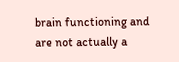brain functioning and are not actually a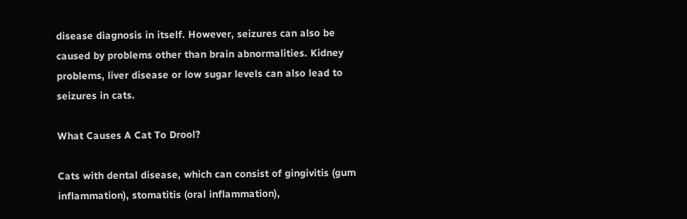disease diagnosis in itself. However, seizures can also be caused by problems other than brain abnormalities. Kidney problems, liver disease or low sugar levels can also lead to seizures in cats.

What Causes A Cat To Drool?

Cats with dental disease, which can consist of gingivitis (gum inflammation), stomatitis (oral inflammation),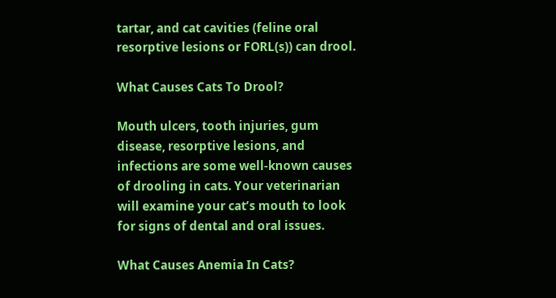tartar, and cat cavities (feline oral resorptive lesions or FORL(s)) can drool.

What Causes Cats To Drool?

Mouth ulcers, tooth injuries, gum disease, resorptive lesions, and infections are some well-known causes of drooling in cats. Your veterinarian will examine your cat’s mouth to look for signs of dental and oral issues.

What Causes Anemia In Cats?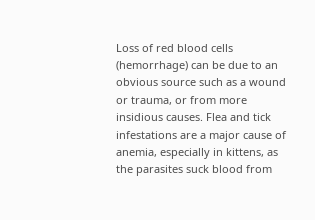Loss of red blood cells (hemorrhage) can be due to an obvious source such as a wound or trauma, or from more insidious causes. Flea and tick infestations are a major cause of anemia, especially in kittens, as the parasites suck blood from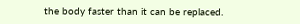the body faster than it can be replaced.